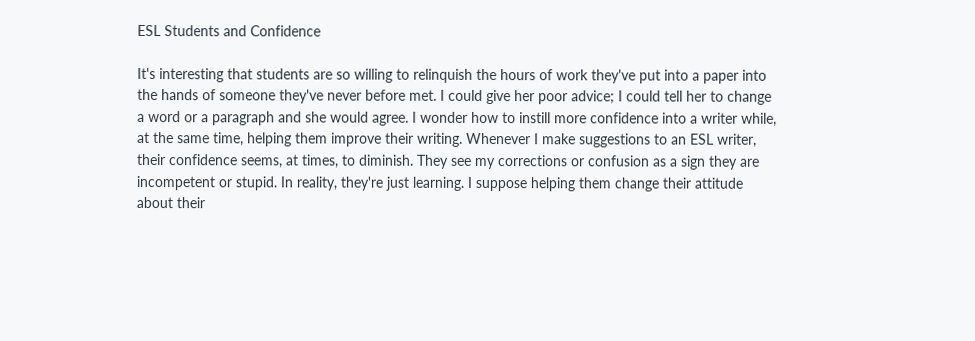ESL Students and Confidence

It's interesting that students are so willing to relinquish the hours of work they've put into a paper into the hands of someone they've never before met. I could give her poor advice; I could tell her to change a word or a paragraph and she would agree. I wonder how to instill more confidence into a writer while, at the same time, helping them improve their writing. Whenever I make suggestions to an ESL writer, their confidence seems, at times, to diminish. They see my corrections or confusion as a sign they are incompetent or stupid. In reality, they're just learning. I suppose helping them change their attitude about their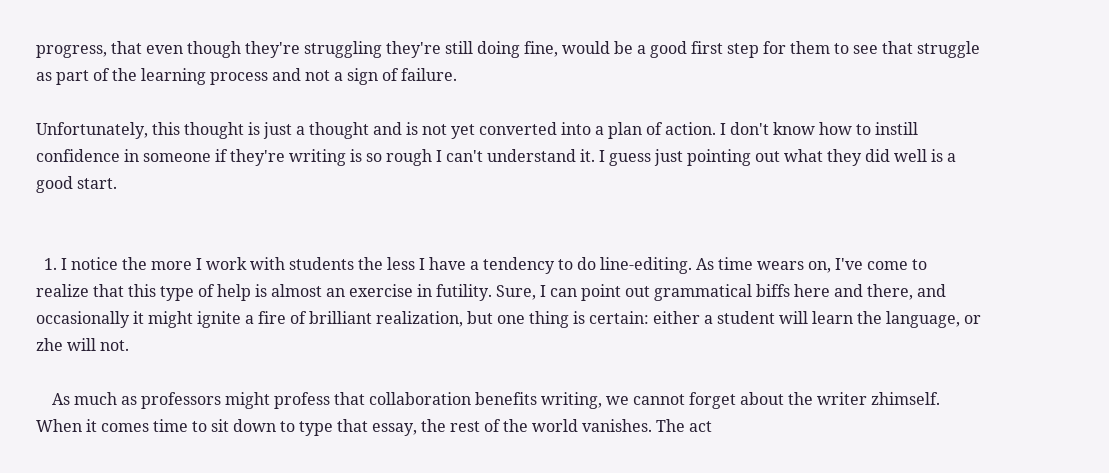progress, that even though they're struggling they're still doing fine, would be a good first step for them to see that struggle as part of the learning process and not a sign of failure.

Unfortunately, this thought is just a thought and is not yet converted into a plan of action. I don't know how to instill confidence in someone if they're writing is so rough I can't understand it. I guess just pointing out what they did well is a good start.


  1. I notice the more I work with students the less I have a tendency to do line-editing. As time wears on, I've come to realize that this type of help is almost an exercise in futility. Sure, I can point out grammatical biffs here and there, and occasionally it might ignite a fire of brilliant realization, but one thing is certain: either a student will learn the language, or zhe will not.

    As much as professors might profess that collaboration benefits writing, we cannot forget about the writer zhimself. When it comes time to sit down to type that essay, the rest of the world vanishes. The act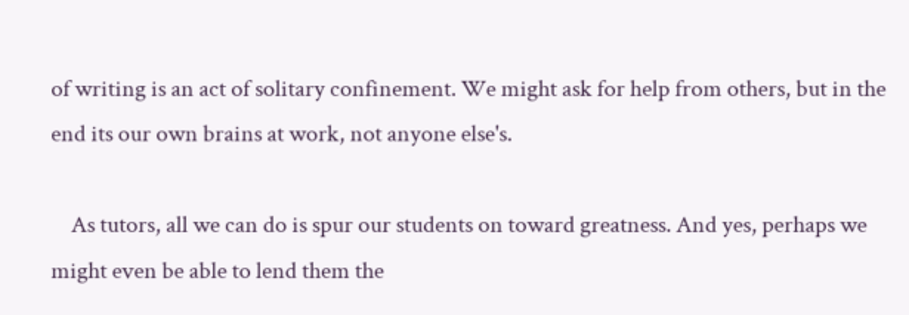of writing is an act of solitary confinement. We might ask for help from others, but in the end its our own brains at work, not anyone else's.

    As tutors, all we can do is spur our students on toward greatness. And yes, perhaps we might even be able to lend them the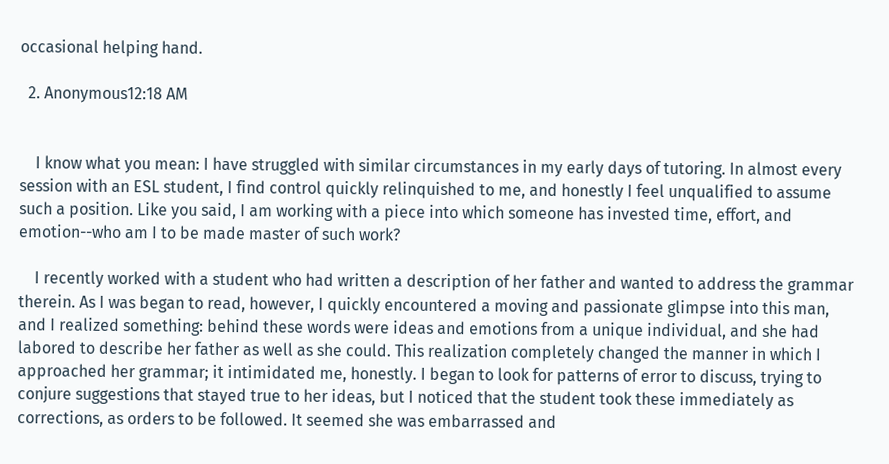occasional helping hand.

  2. Anonymous12:18 AM


    I know what you mean: I have struggled with similar circumstances in my early days of tutoring. In almost every session with an ESL student, I find control quickly relinquished to me, and honestly I feel unqualified to assume such a position. Like you said, I am working with a piece into which someone has invested time, effort, and emotion--who am I to be made master of such work?

    I recently worked with a student who had written a description of her father and wanted to address the grammar therein. As I was began to read, however, I quickly encountered a moving and passionate glimpse into this man, and I realized something: behind these words were ideas and emotions from a unique individual, and she had labored to describe her father as well as she could. This realization completely changed the manner in which I approached her grammar; it intimidated me, honestly. I began to look for patterns of error to discuss, trying to conjure suggestions that stayed true to her ideas, but I noticed that the student took these immediately as corrections, as orders to be followed. It seemed she was embarrassed and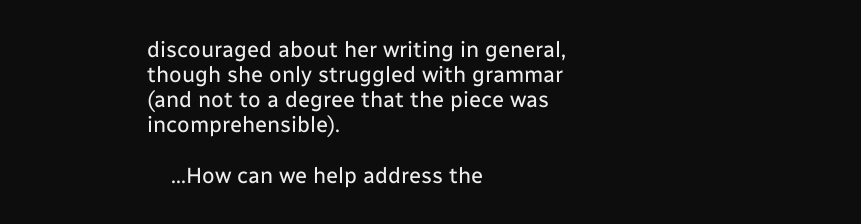discouraged about her writing in general, though she only struggled with grammar (and not to a degree that the piece was incomprehensible).

    ...How can we help address the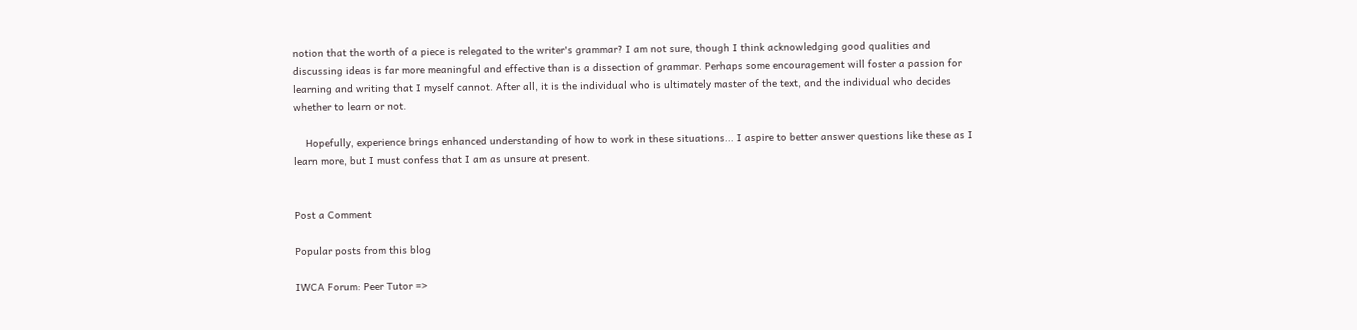notion that the worth of a piece is relegated to the writer's grammar? I am not sure, though I think acknowledging good qualities and discussing ideas is far more meaningful and effective than is a dissection of grammar. Perhaps some encouragement will foster a passion for learning and writing that I myself cannot. After all, it is the individual who is ultimately master of the text, and the individual who decides whether to learn or not.

    Hopefully, experience brings enhanced understanding of how to work in these situations... I aspire to better answer questions like these as I learn more, but I must confess that I am as unsure at present.


Post a Comment

Popular posts from this blog

IWCA Forum: Peer Tutor =>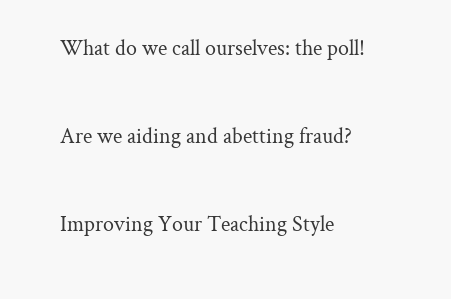What do we call ourselves: the poll!

Are we aiding and abetting fraud?

Improving Your Teaching Style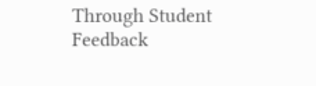Through Student Feedback